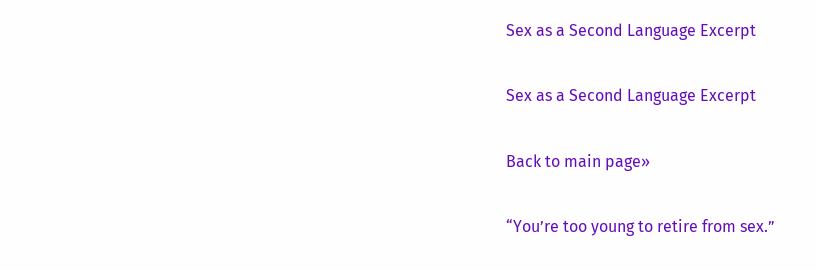Sex as a Second Language Excerpt

Sex as a Second Language Excerpt

Back to main page»

“You’re too young to retire from sex.”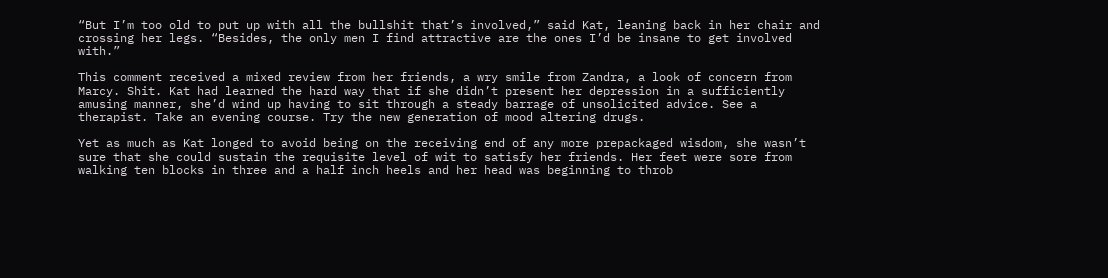“But I’m too old to put up with all the bullshit that’s involved,” said Kat, leaning back in her chair and crossing her legs. “Besides, the only men I find attractive are the ones I’d be insane to get involved with.”

This comment received a mixed review from her friends, a wry smile from Zandra, a look of concern from Marcy. Shit. Kat had learned the hard way that if she didn’t present her depression in a sufficiently amusing manner, she’d wind up having to sit through a steady barrage of unsolicited advice. See a therapist. Take an evening course. Try the new generation of mood altering drugs.

Yet as much as Kat longed to avoid being on the receiving end of any more prepackaged wisdom, she wasn’t sure that she could sustain the requisite level of wit to satisfy her friends. Her feet were sore from walking ten blocks in three and a half inch heels and her head was beginning to throb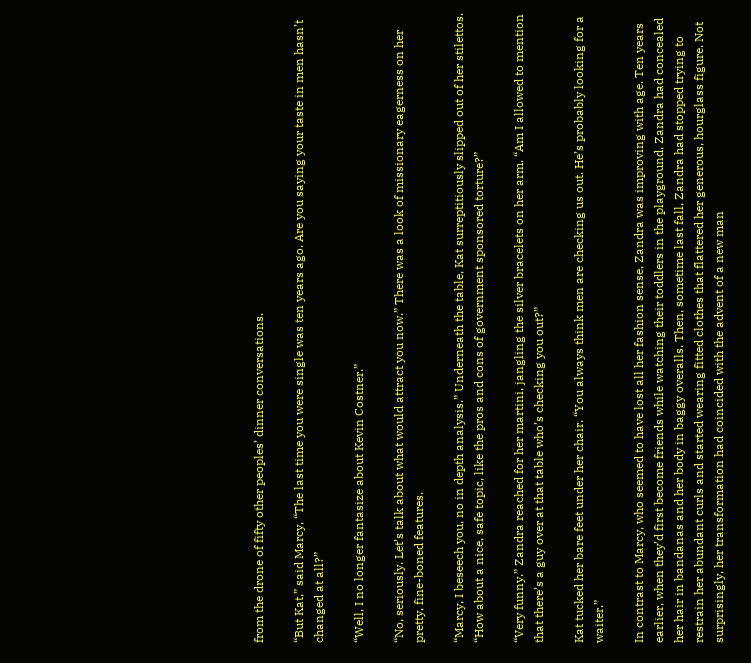from the drone of fifty other peoples’ dinner conversations.

“But Kat,” said Marcy, “The last time you were single was ten years ago. Are you saying your taste in men hasn’t changed at all?”

“Well, I no longer fantasize about Kevin Costner.”

“No, seriously. Let’s talk about what would attract you now.” There was a look of missionary eagerness on her pretty, fine-boned features.

“Marcy, I beseech you, no in depth analysis.” Underneath the table, Kat surreptitiously slipped out of her stilettos. “How about a nice, safe topic, like the pros and cons of government sponsored torture?”

“Very funny.” Zandra reached for her martini, jangling the silver bracelets on her arm. “Am I allowed to mention that there’s a guy over at that table who’s checking you out?”

Kat tucked her bare feet under her chair. “You always think men are checking us out. He’s probably looking for a waiter.”

In contrast to Marcy, who seemed to have lost all her fashion sense, Zandra was improving with age. Ten years earlier, when they’d first become friends while watching their toddlers in the playground, Zandra had concealed her hair in bandanas and her body in baggy overalls. Then, sometime last fall, Zandra had stopped trying to restrain her abundant curls and started wearing fitted clothes that flattered her generous, hourglass figure. Not surprisingly, her transformation had coincided with the advent of a new man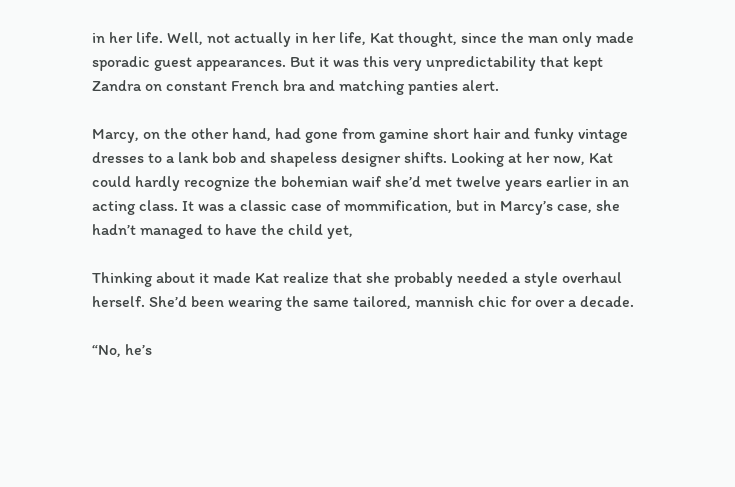in her life. Well, not actually in her life, Kat thought, since the man only made sporadic guest appearances. But it was this very unpredictability that kept Zandra on constant French bra and matching panties alert.

Marcy, on the other hand, had gone from gamine short hair and funky vintage dresses to a lank bob and shapeless designer shifts. Looking at her now, Kat could hardly recognize the bohemian waif she’d met twelve years earlier in an acting class. It was a classic case of mommification, but in Marcy’s case, she hadn’t managed to have the child yet,

Thinking about it made Kat realize that she probably needed a style overhaul herself. She’d been wearing the same tailored, mannish chic for over a decade.

“No, he’s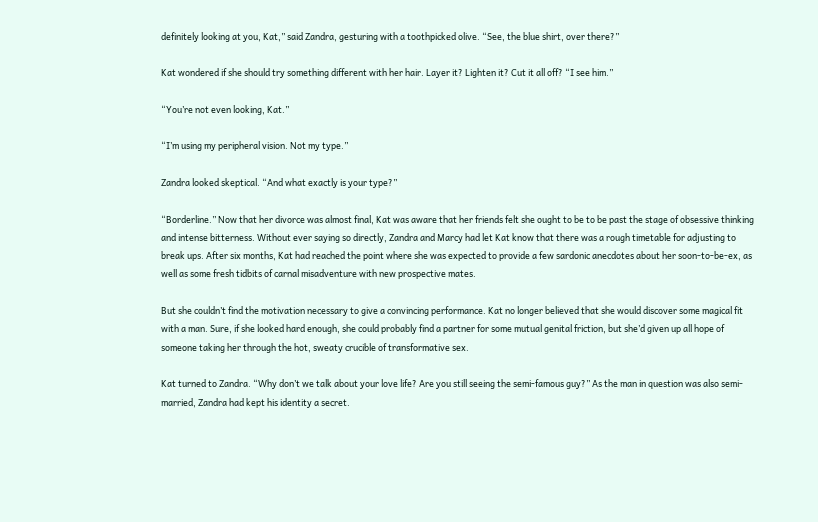definitely looking at you, Kat,” said Zandra, gesturing with a toothpicked olive. “See, the blue shirt, over there?”

Kat wondered if she should try something different with her hair. Layer it? Lighten it? Cut it all off? “I see him.”

“You’re not even looking, Kat.”

“I’m using my peripheral vision. Not my type.”

Zandra looked skeptical. “And what exactly is your type?”

“Borderline.” Now that her divorce was almost final, Kat was aware that her friends felt she ought to be to be past the stage of obsessive thinking and intense bitterness. Without ever saying so directly, Zandra and Marcy had let Kat know that there was a rough timetable for adjusting to break ups. After six months, Kat had reached the point where she was expected to provide a few sardonic anecdotes about her soon-to-be-ex, as well as some fresh tidbits of carnal misadventure with new prospective mates.

But she couldn’t find the motivation necessary to give a convincing performance. Kat no longer believed that she would discover some magical fit with a man. Sure, if she looked hard enough, she could probably find a partner for some mutual genital friction, but she’d given up all hope of someone taking her through the hot, sweaty crucible of transformative sex.

Kat turned to Zandra. “Why don’t we talk about your love life? Are you still seeing the semi-famous guy?” As the man in question was also semi-married, Zandra had kept his identity a secret.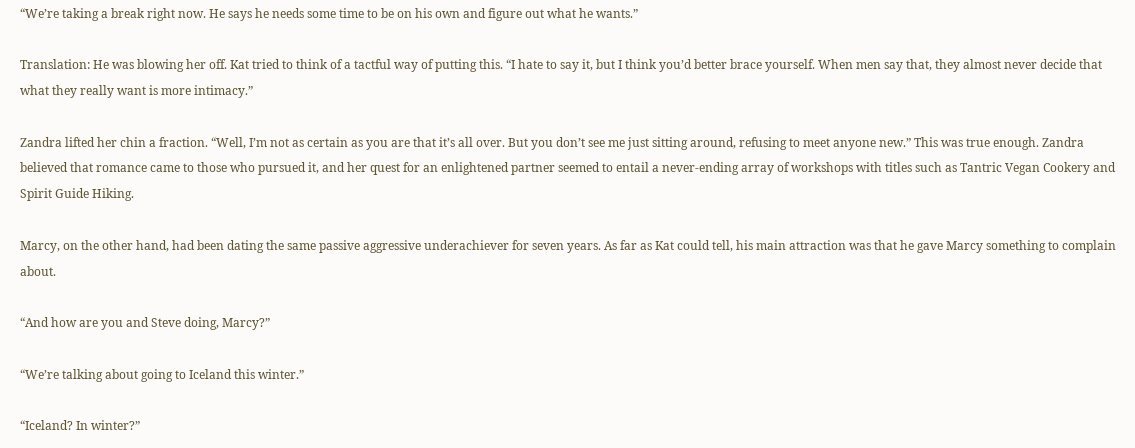“We’re taking a break right now. He says he needs some time to be on his own and figure out what he wants.”

Translation: He was blowing her off. Kat tried to think of a tactful way of putting this. “I hate to say it, but I think you’d better brace yourself. When men say that, they almost never decide that what they really want is more intimacy.”

Zandra lifted her chin a fraction. “Well, I’m not as certain as you are that it’s all over. But you don’t see me just sitting around, refusing to meet anyone new.” This was true enough. Zandra believed that romance came to those who pursued it, and her quest for an enlightened partner seemed to entail a never-ending array of workshops with titles such as Tantric Vegan Cookery and Spirit Guide Hiking.

Marcy, on the other hand, had been dating the same passive aggressive underachiever for seven years. As far as Kat could tell, his main attraction was that he gave Marcy something to complain about.

“And how are you and Steve doing, Marcy?”

“We’re talking about going to Iceland this winter.”

“Iceland? In winter?”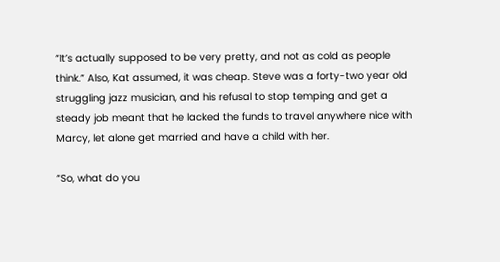“It’s actually supposed to be very pretty, and not as cold as people think.” Also, Kat assumed, it was cheap. Steve was a forty-two year old struggling jazz musician, and his refusal to stop temping and get a steady job meant that he lacked the funds to travel anywhere nice with Marcy, let alone get married and have a child with her.

“So, what do you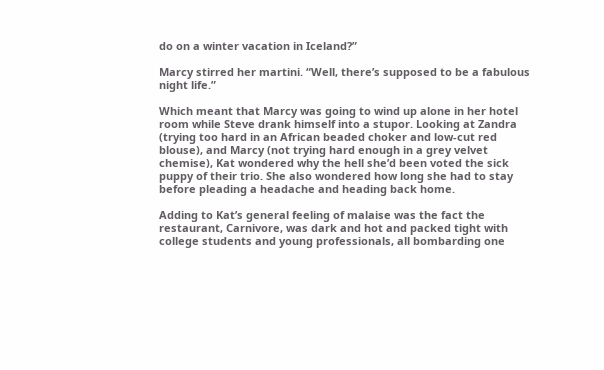do on a winter vacation in Iceland?”

Marcy stirred her martini. “Well, there’s supposed to be a fabulous night life.”

Which meant that Marcy was going to wind up alone in her hotel room while Steve drank himself into a stupor. Looking at Zandra (trying too hard in an African beaded choker and low-cut red blouse), and Marcy (not trying hard enough in a grey velvet chemise), Kat wondered why the hell she’d been voted the sick puppy of their trio. She also wondered how long she had to stay before pleading a headache and heading back home.

Adding to Kat’s general feeling of malaise was the fact the restaurant, Carnivore, was dark and hot and packed tight with college students and young professionals, all bombarding one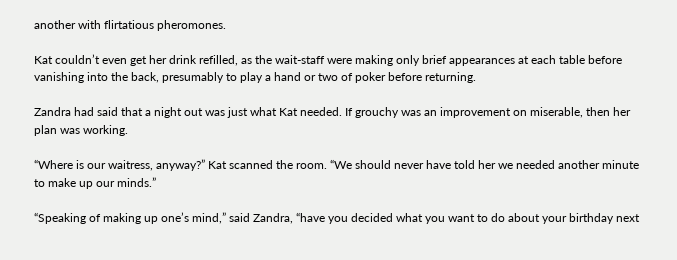another with flirtatious pheromones.

Kat couldn’t even get her drink refilled, as the wait-staff were making only brief appearances at each table before vanishing into the back, presumably to play a hand or two of poker before returning.

Zandra had said that a night out was just what Kat needed. If grouchy was an improvement on miserable, then her plan was working.

“Where is our waitress, anyway?” Kat scanned the room. “We should never have told her we needed another minute to make up our minds.”

“Speaking of making up one’s mind,” said Zandra, “have you decided what you want to do about your birthday next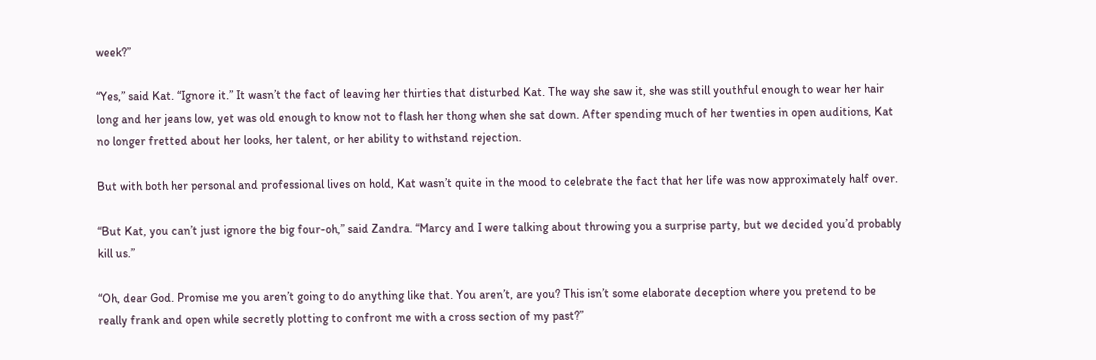week?”

“Yes,” said Kat. “Ignore it.” It wasn’t the fact of leaving her thirties that disturbed Kat. The way she saw it, she was still youthful enough to wear her hair long and her jeans low, yet was old enough to know not to flash her thong when she sat down. After spending much of her twenties in open auditions, Kat no longer fretted about her looks, her talent, or her ability to withstand rejection.

But with both her personal and professional lives on hold, Kat wasn’t quite in the mood to celebrate the fact that her life was now approximately half over.

“But Kat, you can’t just ignore the big four-oh,” said Zandra. “Marcy and I were talking about throwing you a surprise party, but we decided you’d probably kill us.”

“Oh, dear God. Promise me you aren’t going to do anything like that. You aren’t, are you? This isn’t some elaborate deception where you pretend to be really frank and open while secretly plotting to confront me with a cross section of my past?”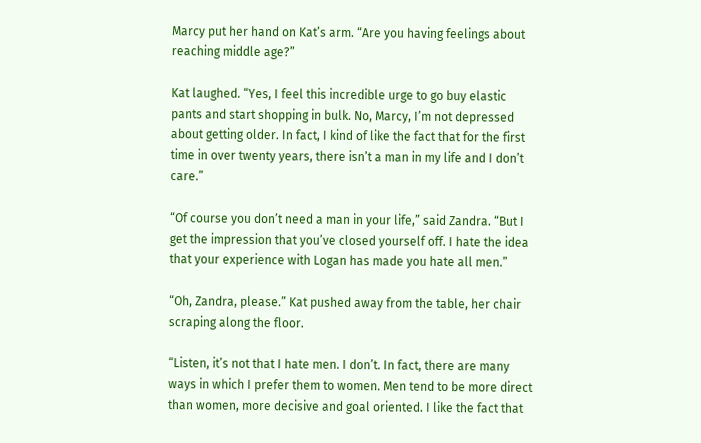Marcy put her hand on Kat’s arm. “Are you having feelings about reaching middle age?”

Kat laughed. “Yes, I feel this incredible urge to go buy elastic pants and start shopping in bulk. No, Marcy, I’m not depressed about getting older. In fact, I kind of like the fact that for the first time in over twenty years, there isn’t a man in my life and I don’t care.”

“Of course you don’t need a man in your life,” said Zandra. “But I get the impression that you’ve closed yourself off. I hate the idea that your experience with Logan has made you hate all men.”

“Oh, Zandra, please.” Kat pushed away from the table, her chair scraping along the floor.

“Listen, it’s not that I hate men. I don’t. In fact, there are many ways in which I prefer them to women. Men tend to be more direct than women, more decisive and goal oriented. I like the fact that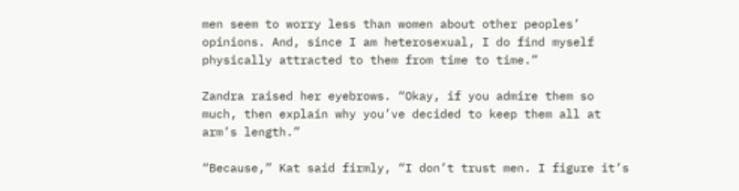men seem to worry less than women about other peoples’ opinions. And, since I am heterosexual, I do find myself physically attracted to them from time to time.”

Zandra raised her eyebrows. “Okay, if you admire them so much, then explain why you’ve decided to keep them all at arm’s length.”

“Because,” Kat said firmly, “I don’t trust men. I figure it’s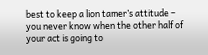best to keep a lion tamer’s attitude – you never know when the other half of your act is going to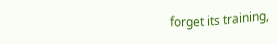forget its training,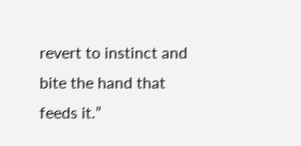revert to instinct and bite the hand that feeds it.”